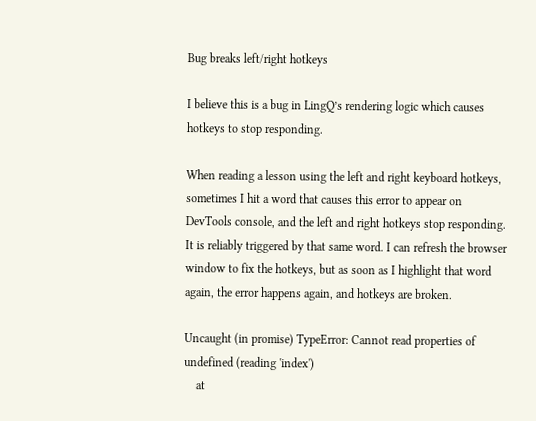Bug breaks left/right hotkeys

I believe this is a bug in LingQ’s rendering logic which causes hotkeys to stop responding.

When reading a lesson using the left and right keyboard hotkeys, sometimes I hit a word that causes this error to appear on DevTools console, and the left and right hotkeys stop responding. It is reliably triggered by that same word. I can refresh the browser window to fix the hotkeys, but as soon as I highlight that word again, the error happens again, and hotkeys are broken.

Uncaught (in promise) TypeError: Cannot read properties of undefined (reading 'index')
    at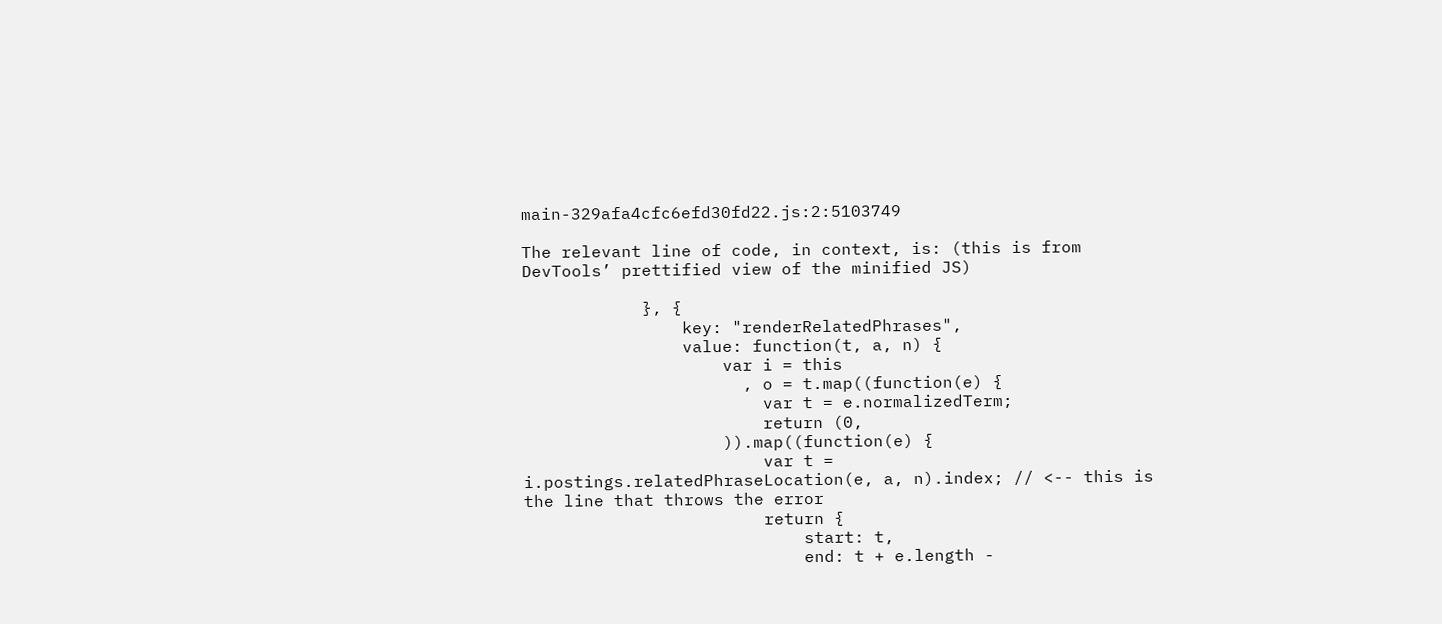main-329afa4cfc6efd30fd22.js:2:5103749

The relevant line of code, in context, is: (this is from DevTools’ prettified view of the minified JS)

            }, {
                key: "renderRelatedPhrases",
                value: function(t, a, n) {
                    var i = this
                      , o = t.map((function(e) {
                        var t = e.normalizedTerm;
                        return (0,
                    )).map((function(e) {
                        var t = i.postings.relatedPhraseLocation(e, a, n).index; // <-- this is the line that throws the error
                        return {
                            start: t,
                            end: t + e.length -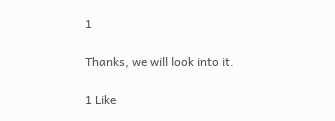1

Thanks, we will look into it.

1 Like